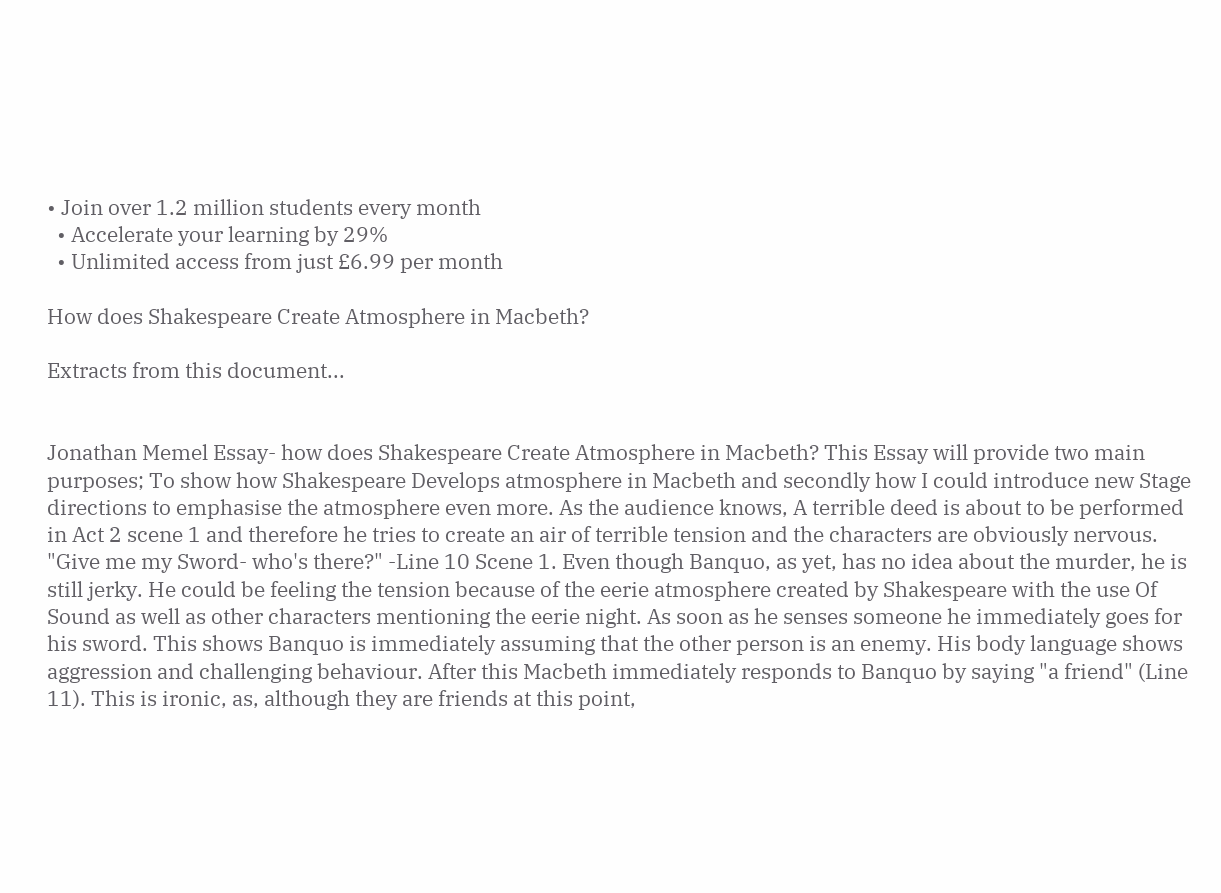• Join over 1.2 million students every month
  • Accelerate your learning by 29%
  • Unlimited access from just £6.99 per month

How does Shakespeare Create Atmosphere in Macbeth?

Extracts from this document...


Jonathan Memel Essay- how does Shakespeare Create Atmosphere in Macbeth? This Essay will provide two main purposes; To show how Shakespeare Develops atmosphere in Macbeth and secondly how I could introduce new Stage directions to emphasise the atmosphere even more. As the audience knows, A terrible deed is about to be performed in Act 2 scene 1 and therefore he tries to create an air of terrible tension and the characters are obviously nervous. "Give me my Sword- who's there?" -Line 10 Scene 1. Even though Banquo, as yet, has no idea about the murder, he is still jerky. He could be feeling the tension because of the eerie atmosphere created by Shakespeare with the use Of Sound as well as other characters mentioning the eerie night. As soon as he senses someone he immediately goes for his sword. This shows Banquo is immediately assuming that the other person is an enemy. His body language shows aggression and challenging behaviour. After this Macbeth immediately responds to Banquo by saying "a friend" (Line 11). This is ironic, as, although they are friends at this point,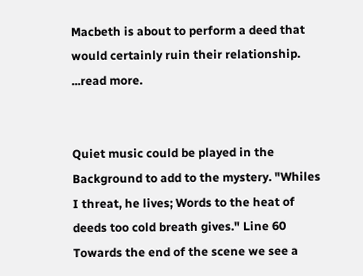Macbeth is about to perform a deed that would certainly ruin their relationship. ...read more.


Quiet music could be played in the Background to add to the mystery. "Whiles I threat, he lives; Words to the heat of deeds too cold breath gives." Line 60 Towards the end of the scene we see a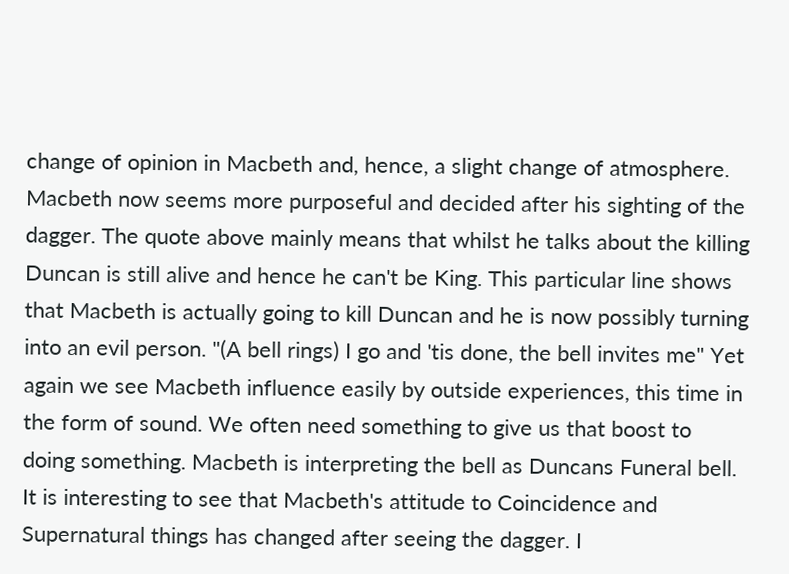change of opinion in Macbeth and, hence, a slight change of atmosphere. Macbeth now seems more purposeful and decided after his sighting of the dagger. The quote above mainly means that whilst he talks about the killing Duncan is still alive and hence he can't be King. This particular line shows that Macbeth is actually going to kill Duncan and he is now possibly turning into an evil person. "(A bell rings) I go and 'tis done, the bell invites me" Yet again we see Macbeth influence easily by outside experiences, this time in the form of sound. We often need something to give us that boost to doing something. Macbeth is interpreting the bell as Duncans Funeral bell. It is interesting to see that Macbeth's attitude to Coincidence and Supernatural things has changed after seeing the dagger. I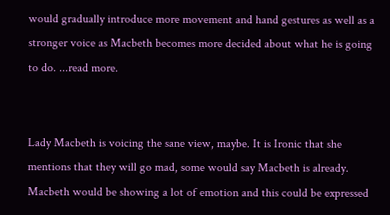would gradually introduce more movement and hand gestures as well as a stronger voice as Macbeth becomes more decided about what he is going to do. ...read more.


Lady Macbeth is voicing the sane view, maybe. It is Ironic that she mentions that they will go mad, some would say Macbeth is already. Macbeth would be showing a lot of emotion and this could be expressed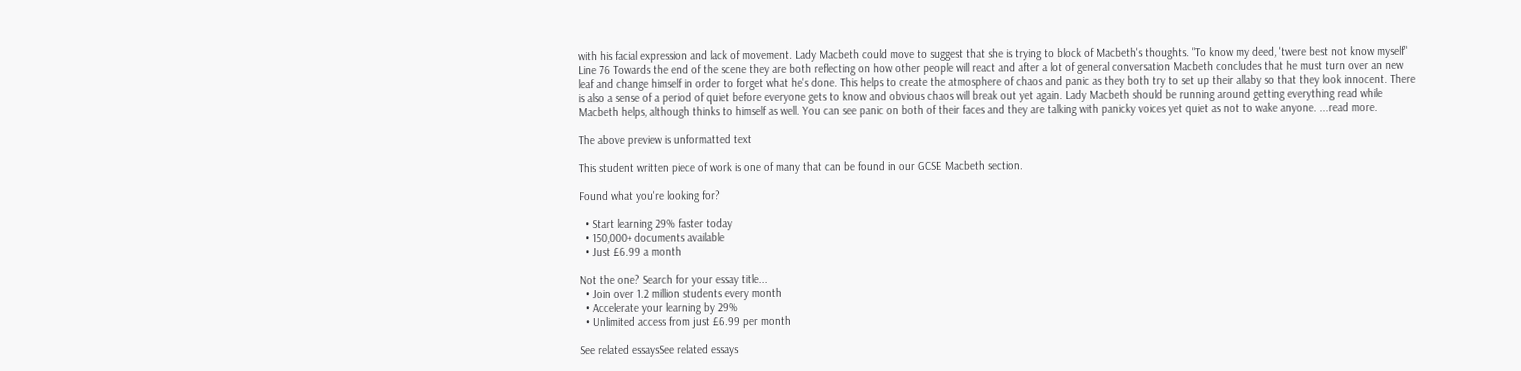with his facial expression and lack of movement. Lady Macbeth could move to suggest that she is trying to block of Macbeth's thoughts. "To know my deed, 'twere best not know myself" Line 76 Towards the end of the scene they are both reflecting on how other people will react and after a lot of general conversation Macbeth concludes that he must turn over an new leaf and change himself in order to forget what he's done. This helps to create the atmosphere of chaos and panic as they both try to set up their allaby so that they look innocent. There is also a sense of a period of quiet before everyone gets to know and obvious chaos will break out yet again. Lady Macbeth should be running around getting everything read while Macbeth helps, although thinks to himself as well. You can see panic on both of their faces and they are talking with panicky voices yet quiet as not to wake anyone. ...read more.

The above preview is unformatted text

This student written piece of work is one of many that can be found in our GCSE Macbeth section.

Found what you're looking for?

  • Start learning 29% faster today
  • 150,000+ documents available
  • Just £6.99 a month

Not the one? Search for your essay title...
  • Join over 1.2 million students every month
  • Accelerate your learning by 29%
  • Unlimited access from just £6.99 per month

See related essaysSee related essays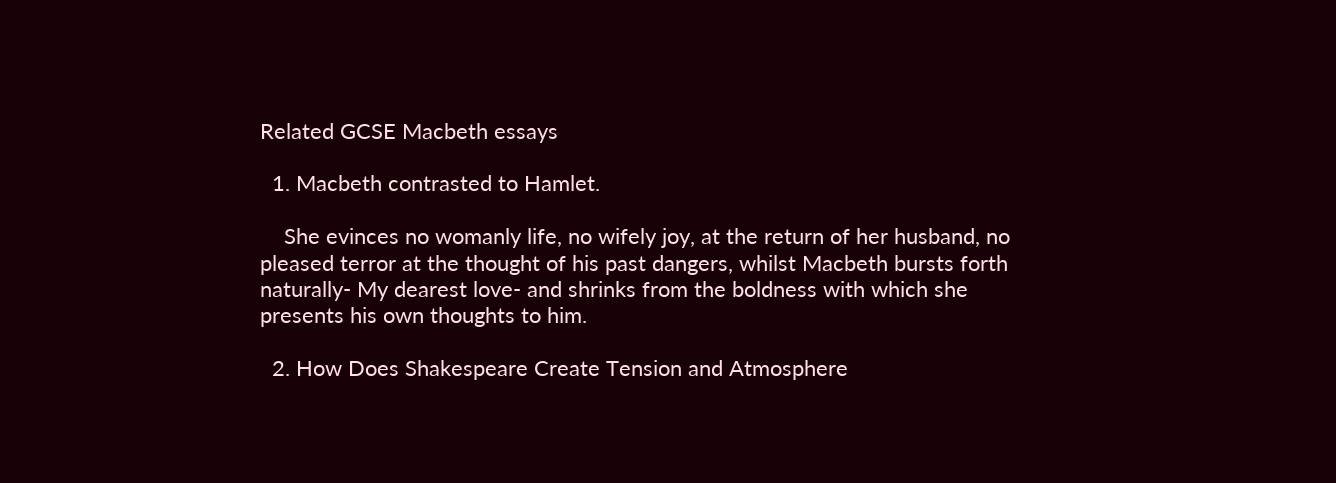Related GCSE Macbeth essays

  1. Macbeth contrasted to Hamlet.

    She evinces no womanly life, no wifely joy, at the return of her husband, no pleased terror at the thought of his past dangers, whilst Macbeth bursts forth naturally- My dearest love- and shrinks from the boldness with which she presents his own thoughts to him.

  2. How Does Shakespeare Create Tension and Atmosphere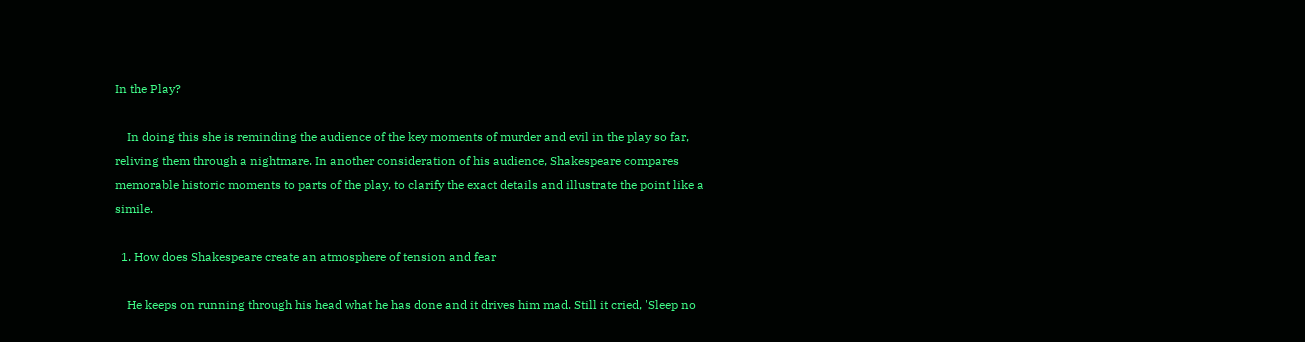In the Play?

    In doing this she is reminding the audience of the key moments of murder and evil in the play so far, reliving them through a nightmare. In another consideration of his audience, Shakespeare compares memorable historic moments to parts of the play, to clarify the exact details and illustrate the point like a simile.

  1. How does Shakespeare create an atmosphere of tension and fear

    He keeps on running through his head what he has done and it drives him mad. Still it cried, 'Sleep no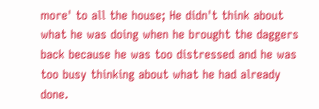more' to all the house; He didn't think about what he was doing when he brought the daggers back because he was too distressed and he was too busy thinking about what he had already done.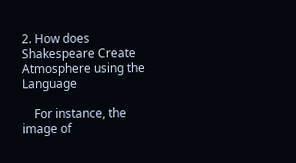2. How does Shakespeare Create Atmosphere using the Language

    For instance, the image of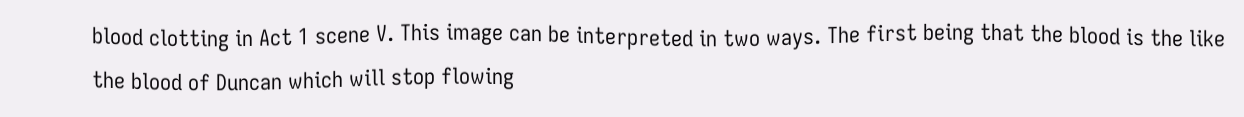blood clotting in Act 1 scene V. This image can be interpreted in two ways. The first being that the blood is the like the blood of Duncan which will stop flowing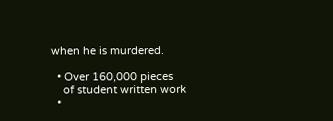when he is murdered.

  • Over 160,000 pieces
    of student written work
  •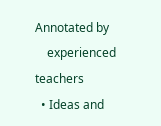Annotated by
    experienced teachers
  • Ideas and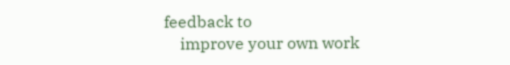feedback to
    improve your own work